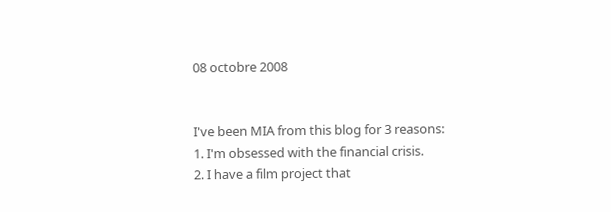08 octobre 2008


I've been MIA from this blog for 3 reasons:
1. I'm obsessed with the financial crisis.
2. I have a film project that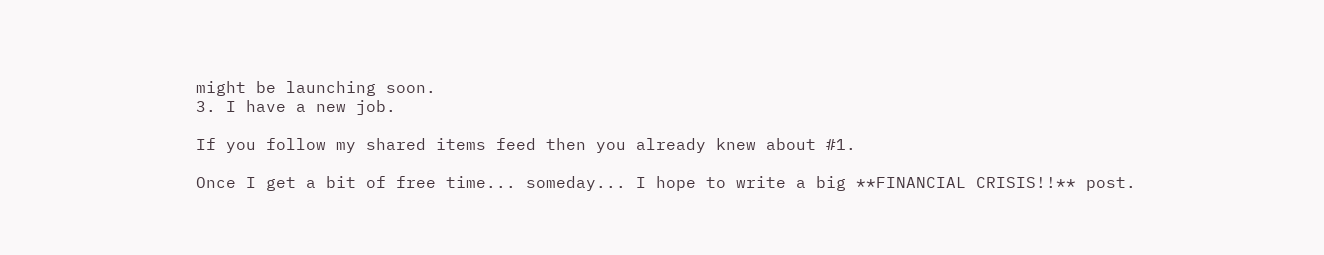might be launching soon.
3. I have a new job.

If you follow my shared items feed then you already knew about #1.

Once I get a bit of free time... someday... I hope to write a big **FINANCIAL CRISIS!!** post.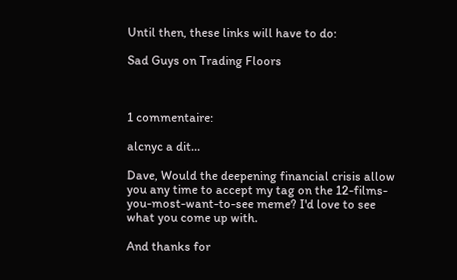Until then, these links will have to do:

Sad Guys on Trading Floors



1 commentaire:

alcnyc a dit…

Dave, Would the deepening financial crisis allow you any time to accept my tag on the 12-films-you-most-want-to-see meme? I'd love to see what you come up with.

And thanks for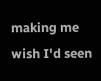making me wish I'd seen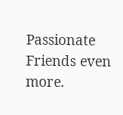Passionate Friends even more.